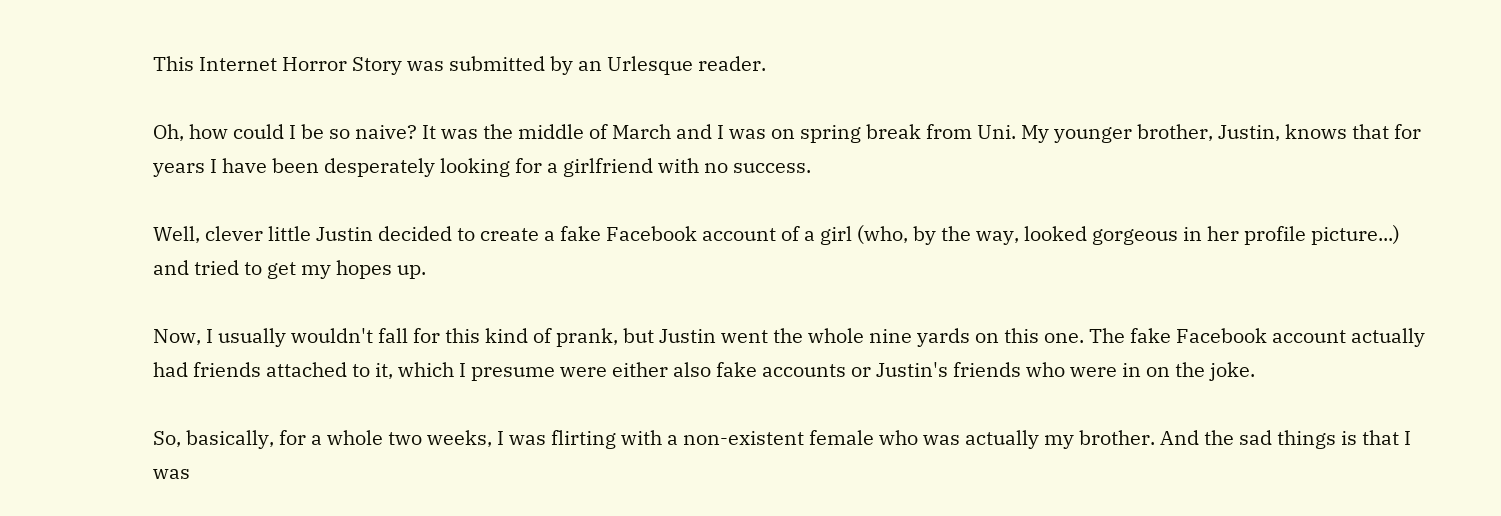This Internet Horror Story was submitted by an Urlesque reader.

Oh, how could I be so naive? It was the middle of March and I was on spring break from Uni. My younger brother, Justin, knows that for years I have been desperately looking for a girlfriend with no success.

Well, clever little Justin decided to create a fake Facebook account of a girl (who, by the way, looked gorgeous in her profile picture...) and tried to get my hopes up.

Now, I usually wouldn't fall for this kind of prank, but Justin went the whole nine yards on this one. The fake Facebook account actually had friends attached to it, which I presume were either also fake accounts or Justin's friends who were in on the joke.

So, basically, for a whole two weeks, I was flirting with a non-existent female who was actually my brother. And the sad things is that I was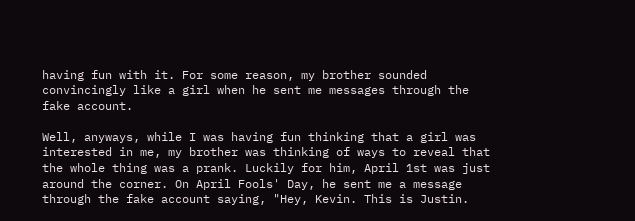having fun with it. For some reason, my brother sounded convincingly like a girl when he sent me messages through the fake account.

Well, anyways, while I was having fun thinking that a girl was interested in me, my brother was thinking of ways to reveal that the whole thing was a prank. Luckily for him, April 1st was just around the corner. On April Fools' Day, he sent me a message through the fake account saying, "Hey, Kevin. This is Justin.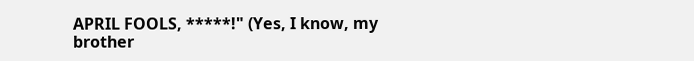APRIL FOOLS, *****!" (Yes, I know, my brother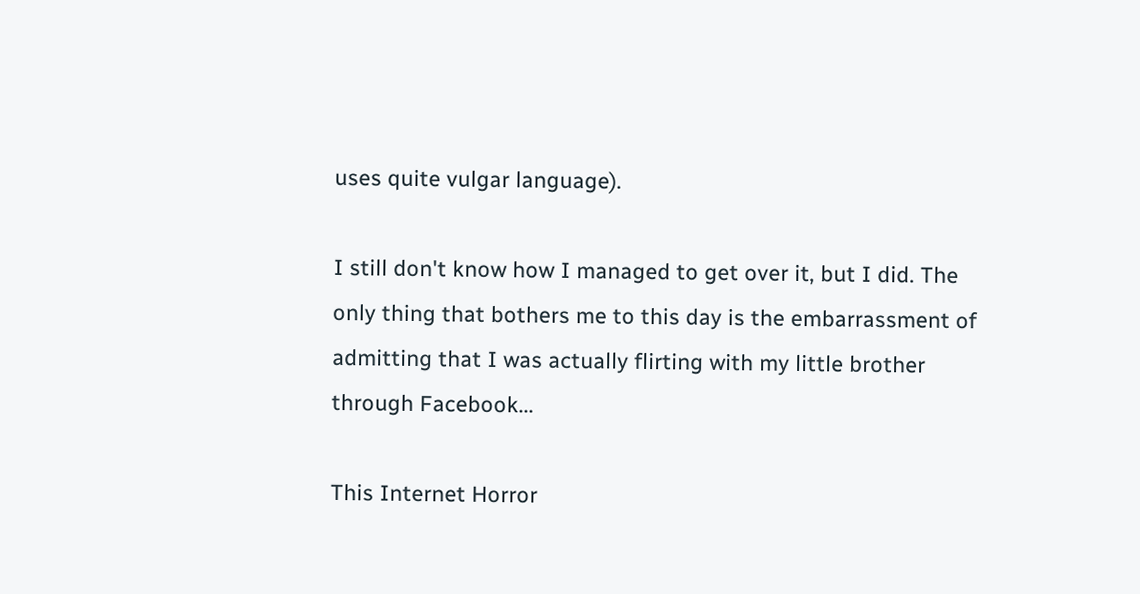uses quite vulgar language).

I still don't know how I managed to get over it, but I did. The only thing that bothers me to this day is the embarrassment of admitting that I was actually flirting with my little brother through Facebook...

This Internet Horror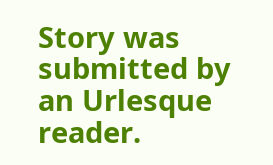Story was submitted by an Urlesque reader.